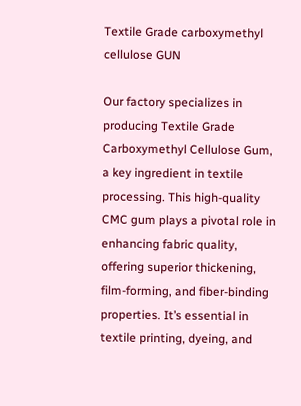Textile Grade carboxymethyl cellulose GUN

Our factory specializes in producing Textile Grade Carboxymethyl Cellulose Gum, a key ingredient in textile processing. This high-quality CMC gum plays a pivotal role in enhancing fabric quality, offering superior thickening, film-forming, and fiber-binding properties. It’s essential in textile printing, dyeing, and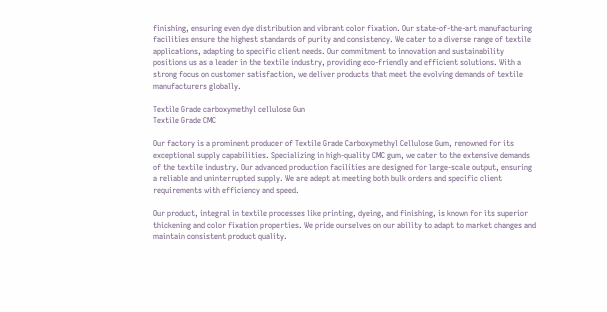finishing, ensuring even dye distribution and vibrant color fixation. Our state-of-the-art manufacturing facilities ensure the highest standards of purity and consistency. We cater to a diverse range of textile applications, adapting to specific client needs. Our commitment to innovation and sustainability positions us as a leader in the textile industry, providing eco-friendly and efficient solutions. With a strong focus on customer satisfaction, we deliver products that meet the evolving demands of textile manufacturers globally.

Textile Grade carboxymethyl cellulose Gun
Textile Grade CMC

Our factory is a prominent producer of Textile Grade Carboxymethyl Cellulose Gum, renowned for its exceptional supply capabilities. Specializing in high-quality CMC gum, we cater to the extensive demands of the textile industry. Our advanced production facilities are designed for large-scale output, ensuring a reliable and uninterrupted supply. We are adept at meeting both bulk orders and specific client requirements with efficiency and speed.

Our product, integral in textile processes like printing, dyeing, and finishing, is known for its superior thickening and color fixation properties. We pride ourselves on our ability to adapt to market changes and maintain consistent product quality.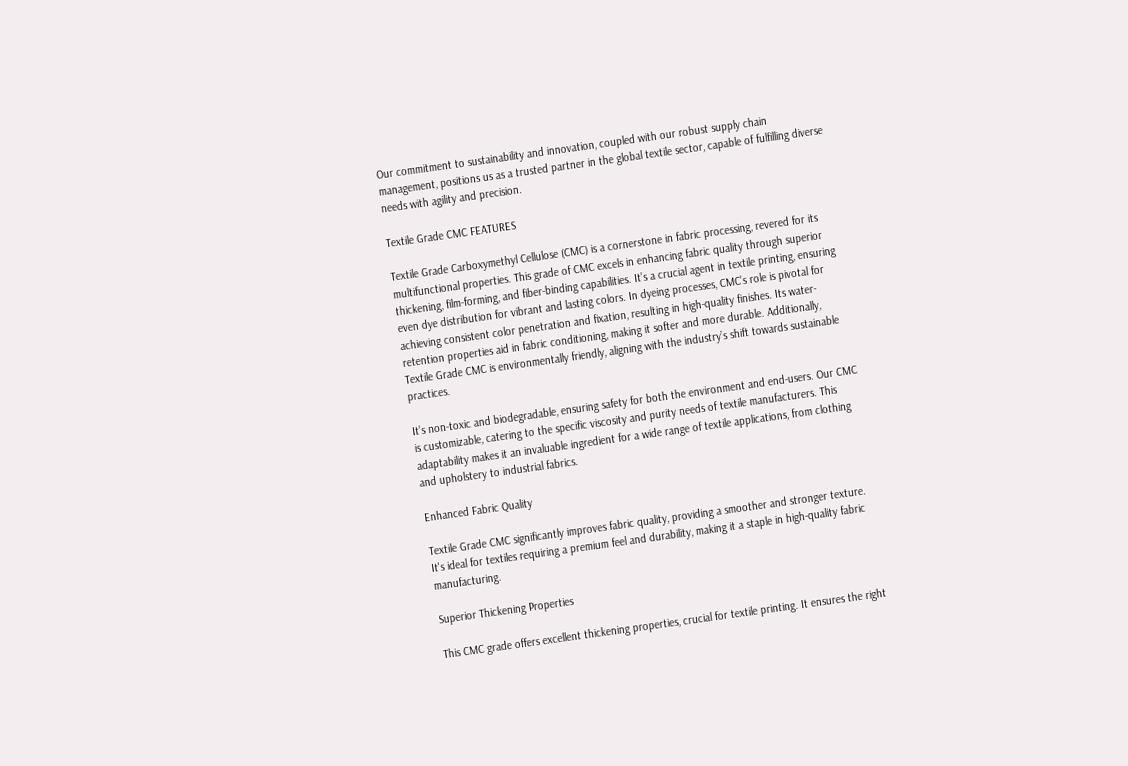Our commitment to sustainability and innovation, coupled with our robust supply chain management, positions us as a trusted partner in the global textile sector, capable of fulfilling diverse needs with agility and precision.

Textile Grade CMC FEATURES

Textile Grade Carboxymethyl Cellulose (CMC) is a cornerstone in fabric processing, revered for its multifunctional properties. This grade of CMC excels in enhancing fabric quality through superior thickening, film-forming, and fiber-binding capabilities. It’s a crucial agent in textile printing, ensuring even dye distribution for vibrant and lasting colors. In dyeing processes, CMC’s role is pivotal for achieving consistent color penetration and fixation, resulting in high-quality finishes. Its water-retention properties aid in fabric conditioning, making it softer and more durable. Additionally, Textile Grade CMC is environmentally friendly, aligning with the industry’s shift towards sustainable practices.

It’s non-toxic and biodegradable, ensuring safety for both the environment and end-users. Our CMC is customizable, catering to the specific viscosity and purity needs of textile manufacturers. This adaptability makes it an invaluable ingredient for a wide range of textile applications, from clothing and upholstery to industrial fabrics.

Enhanced Fabric Quality

Textile Grade CMC significantly improves fabric quality, providing a smoother and stronger texture. It's ideal for textiles requiring a premium feel and durability, making it a staple in high-quality fabric manufacturing.

Superior Thickening Properties

This CMC grade offers excellent thickening properties, crucial for textile printing. It ensures the right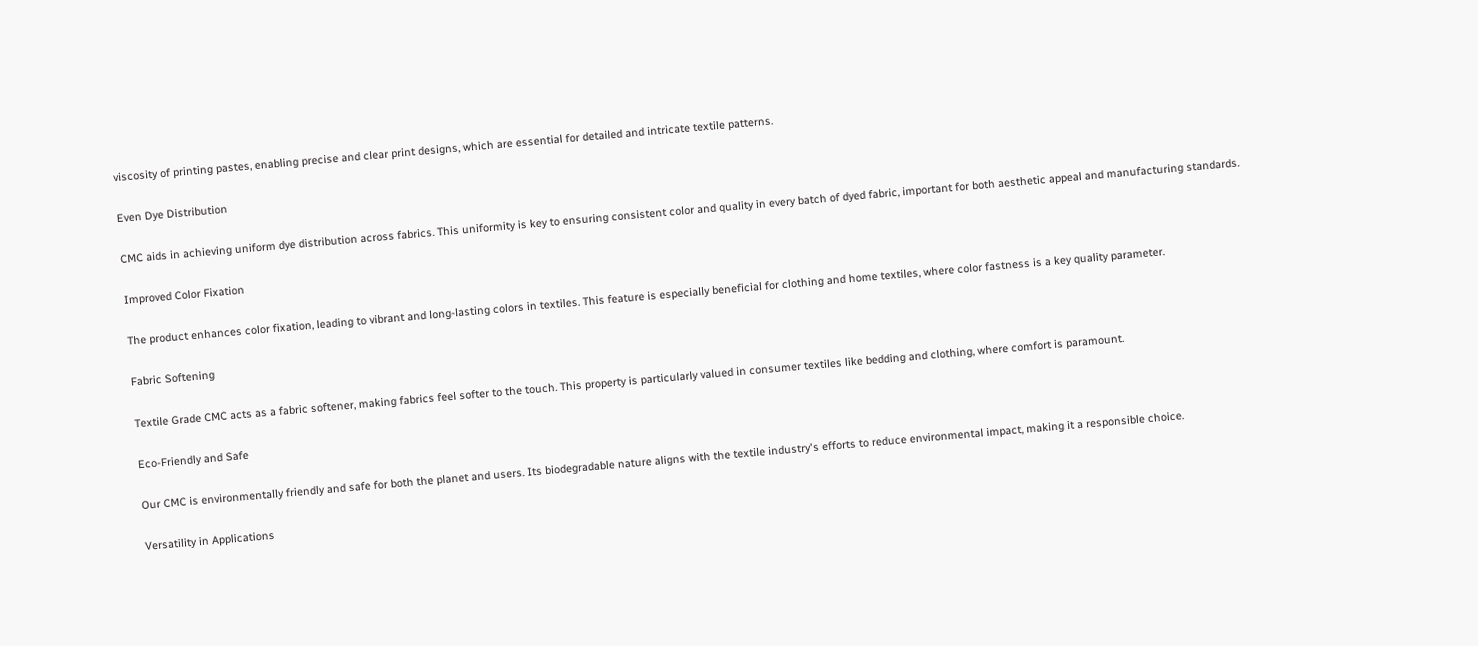viscosity of printing pastes, enabling precise and clear print designs, which are essential for detailed and intricate textile patterns.

Even Dye Distribution

CMC aids in achieving uniform dye distribution across fabrics. This uniformity is key to ensuring consistent color and quality in every batch of dyed fabric, important for both aesthetic appeal and manufacturing standards.

Improved Color Fixation

The product enhances color fixation, leading to vibrant and long-lasting colors in textiles. This feature is especially beneficial for clothing and home textiles, where color fastness is a key quality parameter.

Fabric Softening

Textile Grade CMC acts as a fabric softener, making fabrics feel softer to the touch. This property is particularly valued in consumer textiles like bedding and clothing, where comfort is paramount.

Eco-Friendly and Safe

Our CMC is environmentally friendly and safe for both the planet and users. Its biodegradable nature aligns with the textile industry's efforts to reduce environmental impact, making it a responsible choice.

Versatility in Applications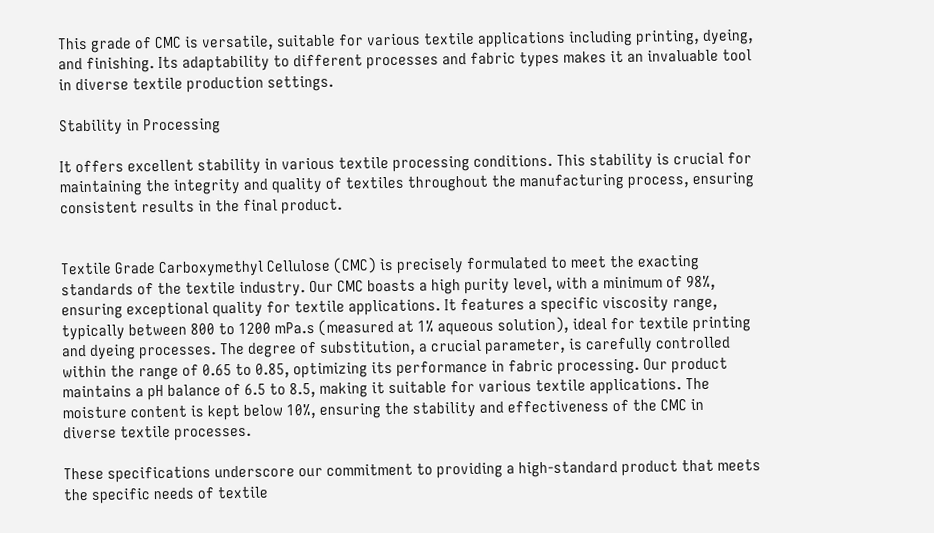This grade of CMC is versatile, suitable for various textile applications including printing, dyeing, and finishing. Its adaptability to different processes and fabric types makes it an invaluable tool in diverse textile production settings.

Stability in Processing

It offers excellent stability in various textile processing conditions. This stability is crucial for maintaining the integrity and quality of textiles throughout the manufacturing process, ensuring consistent results in the final product.


Textile Grade Carboxymethyl Cellulose (CMC) is precisely formulated to meet the exacting standards of the textile industry. Our CMC boasts a high purity level, with a minimum of 98%, ensuring exceptional quality for textile applications. It features a specific viscosity range, typically between 800 to 1200 mPa.s (measured at 1% aqueous solution), ideal for textile printing and dyeing processes. The degree of substitution, a crucial parameter, is carefully controlled within the range of 0.65 to 0.85, optimizing its performance in fabric processing. Our product maintains a pH balance of 6.5 to 8.5, making it suitable for various textile applications. The moisture content is kept below 10%, ensuring the stability and effectiveness of the CMC in diverse textile processes.

These specifications underscore our commitment to providing a high-standard product that meets the specific needs of textile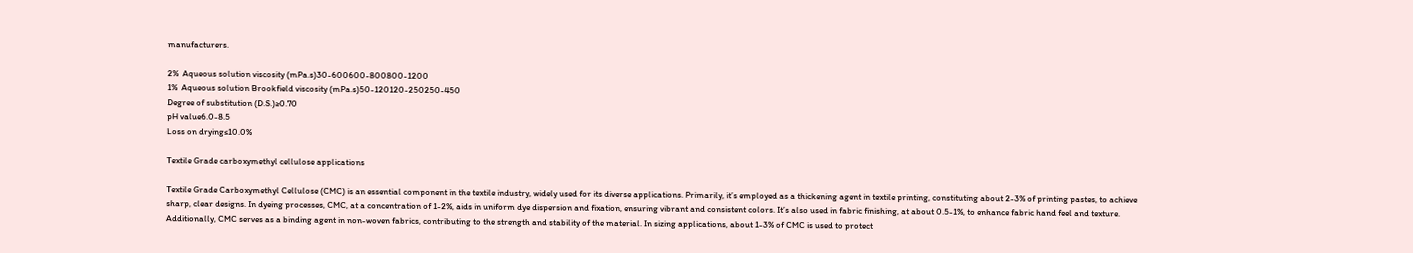manufacturers.

2%  Aqueous solution viscosity (mPa.s)30-600600-800800-1200
1%  Aqueous solution Brookfield viscosity (mPa.s)50-120120-250250-450
Degree of substitution (D.S.)≥0.70
pH value6.0-8.5
Loss on drying≤10.0%

Textile Grade carboxymethyl cellulose applications

Textile Grade Carboxymethyl Cellulose (CMC) is an essential component in the textile industry, widely used for its diverse applications. Primarily, it’s employed as a thickening agent in textile printing, constituting about 2-3% of printing pastes, to achieve sharp, clear designs. In dyeing processes, CMC, at a concentration of 1-2%, aids in uniform dye dispersion and fixation, ensuring vibrant and consistent colors. It’s also used in fabric finishing, at about 0.5-1%, to enhance fabric hand feel and texture. Additionally, CMC serves as a binding agent in non-woven fabrics, contributing to the strength and stability of the material. In sizing applications, about 1-3% of CMC is used to protect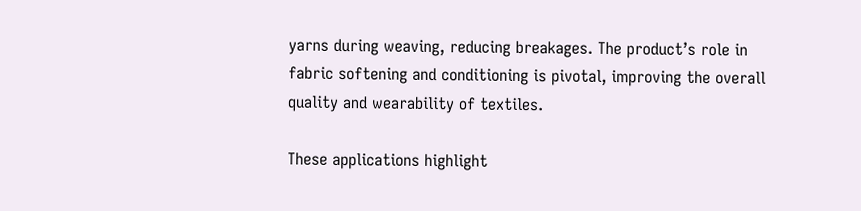yarns during weaving, reducing breakages. The product’s role in fabric softening and conditioning is pivotal, improving the overall quality and wearability of textiles.

These applications highlight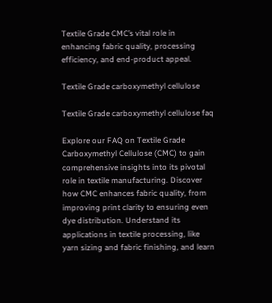Textile Grade CMC’s vital role in enhancing fabric quality, processing efficiency, and end-product appeal.

Textile Grade carboxymethyl cellulose

Textile Grade carboxymethyl cellulose faq

Explore our FAQ on Textile Grade Carboxymethyl Cellulose (CMC) to gain comprehensive insights into its pivotal role in textile manufacturing. Discover how CMC enhances fabric quality, from improving print clarity to ensuring even dye distribution. Understand its applications in textile processing, like yarn sizing and fabric finishing, and learn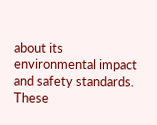about its environmental impact and safety standards. These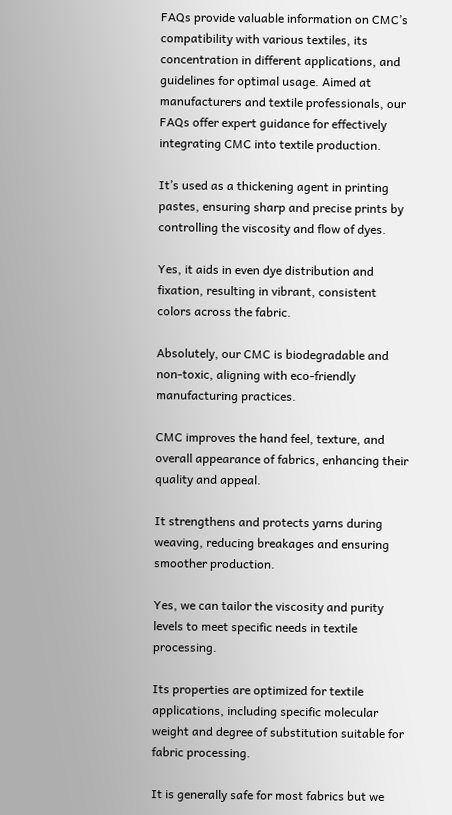FAQs provide valuable information on CMC’s compatibility with various textiles, its concentration in different applications, and guidelines for optimal usage. Aimed at manufacturers and textile professionals, our FAQs offer expert guidance for effectively integrating CMC into textile production.

It’s used as a thickening agent in printing pastes, ensuring sharp and precise prints by controlling the viscosity and flow of dyes.

Yes, it aids in even dye distribution and fixation, resulting in vibrant, consistent colors across the fabric.

Absolutely, our CMC is biodegradable and non-toxic, aligning with eco-friendly manufacturing practices.

CMC improves the hand feel, texture, and overall appearance of fabrics, enhancing their quality and appeal.

It strengthens and protects yarns during weaving, reducing breakages and ensuring smoother production.

Yes, we can tailor the viscosity and purity levels to meet specific needs in textile processing.

Its properties are optimized for textile applications, including specific molecular weight and degree of substitution suitable for fabric processing.

It is generally safe for most fabrics but we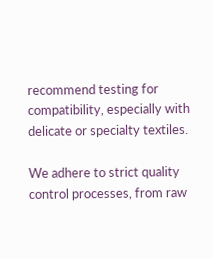recommend testing for compatibility, especially with delicate or specialty textiles.

We adhere to strict quality control processes, from raw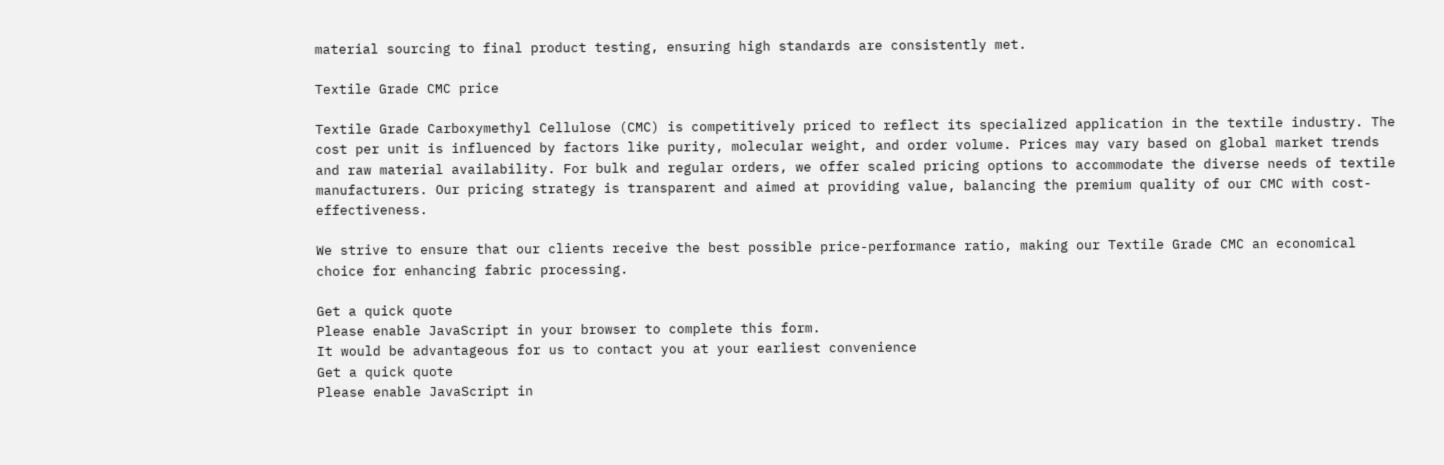material sourcing to final product testing, ensuring high standards are consistently met.

Textile Grade CMC price

Textile Grade Carboxymethyl Cellulose (CMC) is competitively priced to reflect its specialized application in the textile industry. The cost per unit is influenced by factors like purity, molecular weight, and order volume. Prices may vary based on global market trends and raw material availability. For bulk and regular orders, we offer scaled pricing options to accommodate the diverse needs of textile manufacturers. Our pricing strategy is transparent and aimed at providing value, balancing the premium quality of our CMC with cost-effectiveness.

We strive to ensure that our clients receive the best possible price-performance ratio, making our Textile Grade CMC an economical choice for enhancing fabric processing.

Get a quick quote
Please enable JavaScript in your browser to complete this form.
It would be advantageous for us to contact you at your earliest convenience
Get a quick quote
Please enable JavaScript in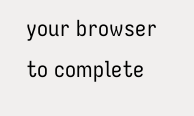your browser to complete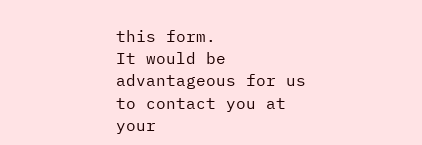this form.
It would be advantageous for us to contact you at your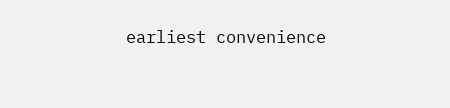earliest convenience